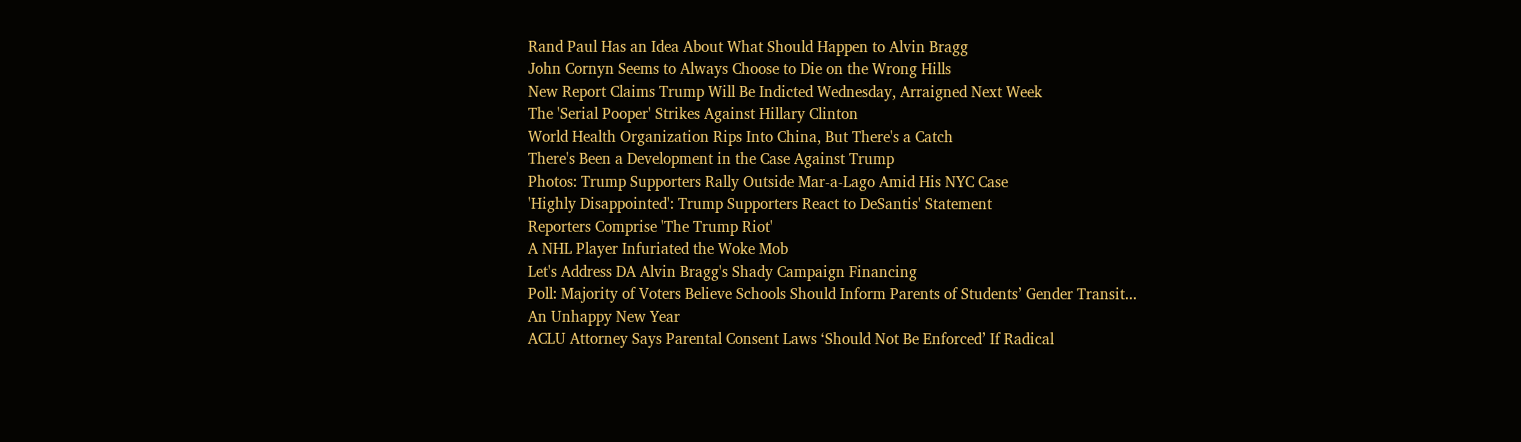Rand Paul Has an Idea About What Should Happen to Alvin Bragg
John Cornyn Seems to Always Choose to Die on the Wrong Hills
New Report Claims Trump Will Be Indicted Wednesday, Arraigned Next Week
The 'Serial Pooper' Strikes Against Hillary Clinton
World Health Organization Rips Into China, But There's a Catch
There's Been a Development in the Case Against Trump
Photos: Trump Supporters Rally Outside Mar-a-Lago Amid His NYC Case
'Highly Disappointed': Trump Supporters React to DeSantis' Statement
Reporters Comprise 'The Trump Riot'
A NHL Player Infuriated the Woke Mob
Let's Address DA Alvin Bragg's Shady Campaign Financing
Poll: Majority of Voters Believe Schools Should Inform Parents of Students’ Gender Transit...
An Unhappy New Year
ACLU Attorney Says Parental Consent Laws ‘Should Not Be Enforced’ If Radical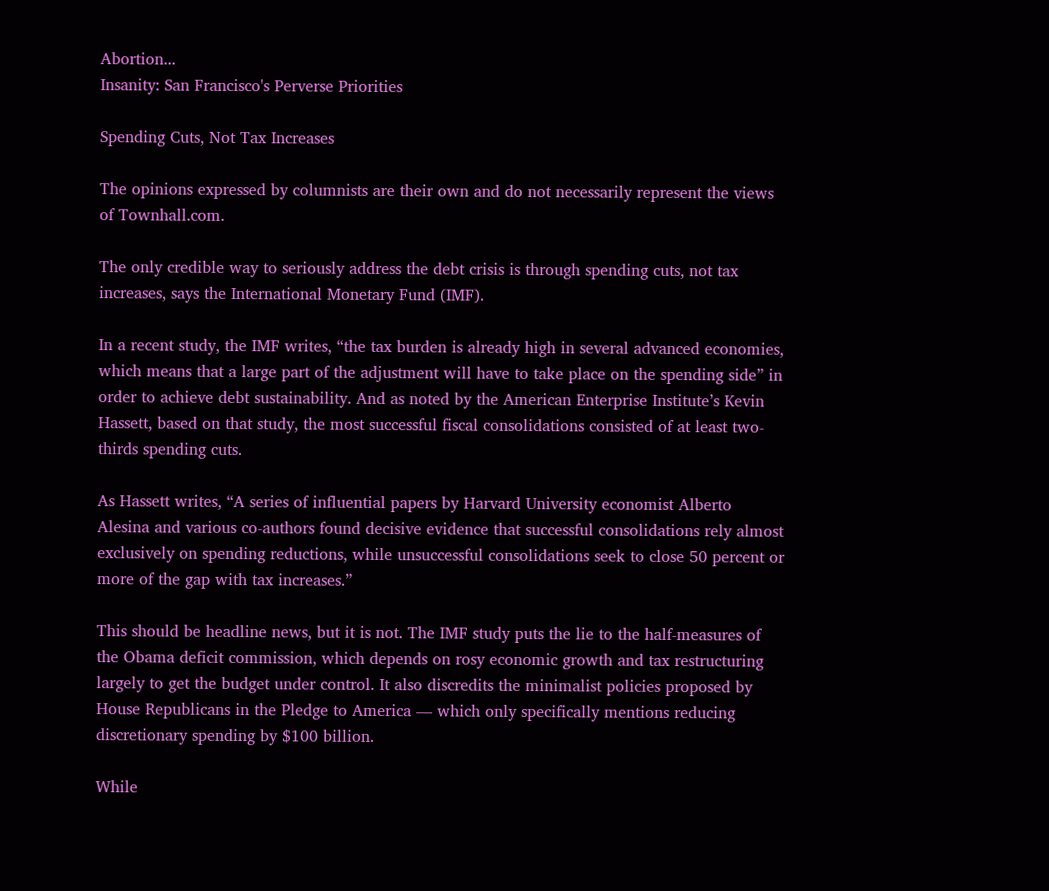Abortion...
Insanity: San Francisco's Perverse Priorities

Spending Cuts, Not Tax Increases

The opinions expressed by columnists are their own and do not necessarily represent the views of Townhall.com.

The only credible way to seriously address the debt crisis is through spending cuts, not tax increases, says the International Monetary Fund (IMF).

In a recent study, the IMF writes, “the tax burden is already high in several advanced economies, which means that a large part of the adjustment will have to take place on the spending side” in order to achieve debt sustainability. And as noted by the American Enterprise Institute’s Kevin Hassett, based on that study, the most successful fiscal consolidations consisted of at least two-thirds spending cuts.

As Hassett writes, “A series of influential papers by Harvard University economist Alberto Alesina and various co-authors found decisive evidence that successful consolidations rely almost exclusively on spending reductions, while unsuccessful consolidations seek to close 50 percent or more of the gap with tax increases.”

This should be headline news, but it is not. The IMF study puts the lie to the half-measures of the Obama deficit commission, which depends on rosy economic growth and tax restructuring largely to get the budget under control. It also discredits the minimalist policies proposed by House Republicans in the Pledge to America — which only specifically mentions reducing discretionary spending by $100 billion.

While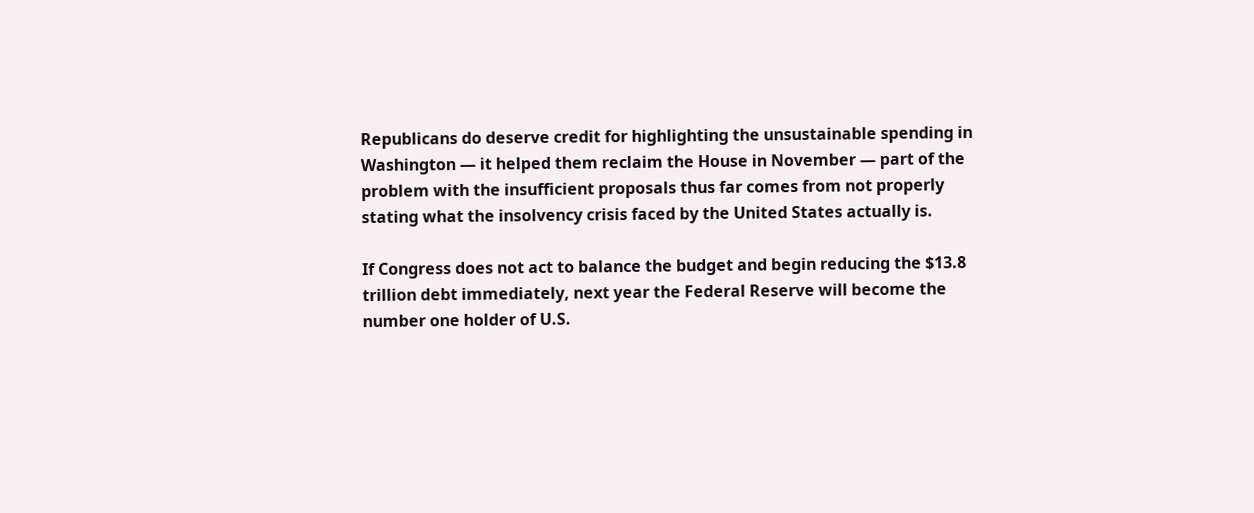Republicans do deserve credit for highlighting the unsustainable spending in Washington — it helped them reclaim the House in November — part of the problem with the insufficient proposals thus far comes from not properly stating what the insolvency crisis faced by the United States actually is.

If Congress does not act to balance the budget and begin reducing the $13.8 trillion debt immediately, next year the Federal Reserve will become the number one holder of U.S.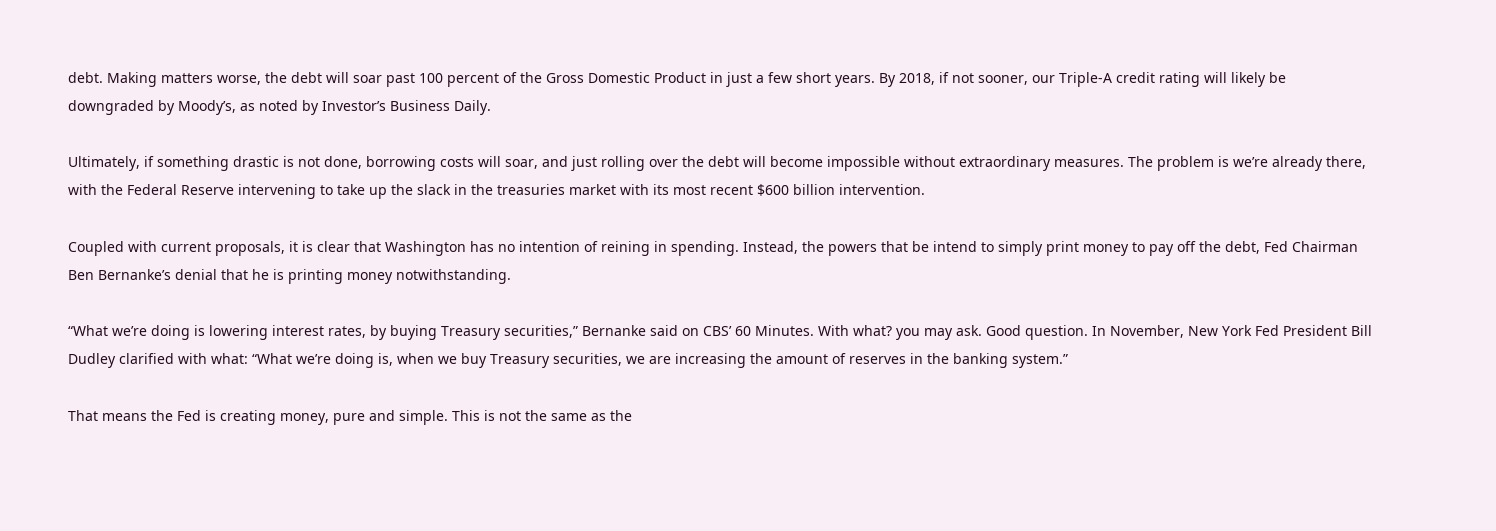debt. Making matters worse, the debt will soar past 100 percent of the Gross Domestic Product in just a few short years. By 2018, if not sooner, our Triple-A credit rating will likely be downgraded by Moody’s, as noted by Investor’s Business Daily.

Ultimately, if something drastic is not done, borrowing costs will soar, and just rolling over the debt will become impossible without extraordinary measures. The problem is we’re already there, with the Federal Reserve intervening to take up the slack in the treasuries market with its most recent $600 billion intervention.

Coupled with current proposals, it is clear that Washington has no intention of reining in spending. Instead, the powers that be intend to simply print money to pay off the debt, Fed Chairman Ben Bernanke’s denial that he is printing money notwithstanding.

“What we’re doing is lowering interest rates, by buying Treasury securities,” Bernanke said on CBS’ 60 Minutes. With what? you may ask. Good question. In November, New York Fed President Bill Dudley clarified with what: “What we’re doing is, when we buy Treasury securities, we are increasing the amount of reserves in the banking system.”

That means the Fed is creating money, pure and simple. This is not the same as the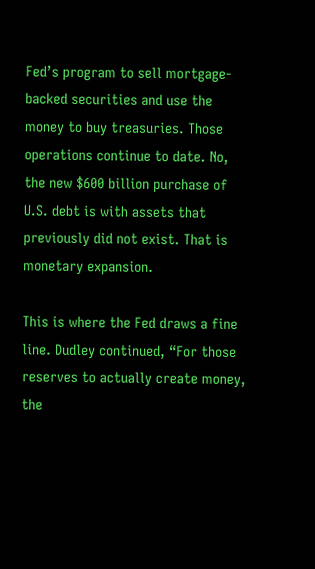Fed’s program to sell mortgage-backed securities and use the money to buy treasuries. Those operations continue to date. No, the new $600 billion purchase of U.S. debt is with assets that previously did not exist. That is monetary expansion.

This is where the Fed draws a fine line. Dudley continued, “For those reserves to actually create money, the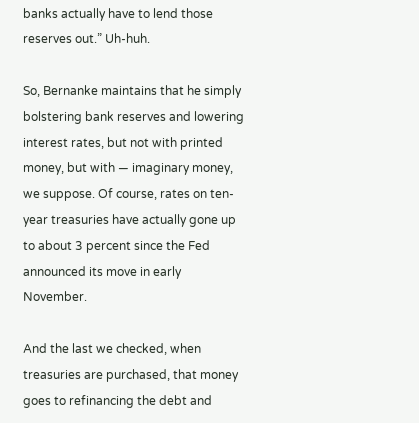banks actually have to lend those reserves out.” Uh-huh.

So, Bernanke maintains that he simply bolstering bank reserves and lowering interest rates, but not with printed money, but with — imaginary money, we suppose. Of course, rates on ten-year treasuries have actually gone up to about 3 percent since the Fed announced its move in early November.

And the last we checked, when treasuries are purchased, that money goes to refinancing the debt and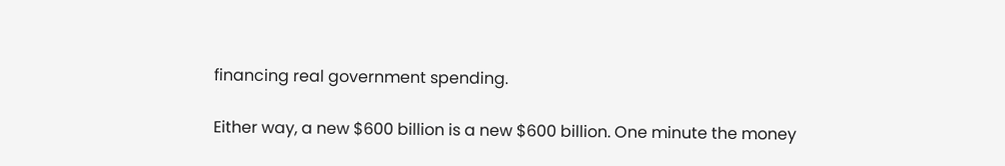financing real government spending.

Either way, a new $600 billion is a new $600 billion. One minute the money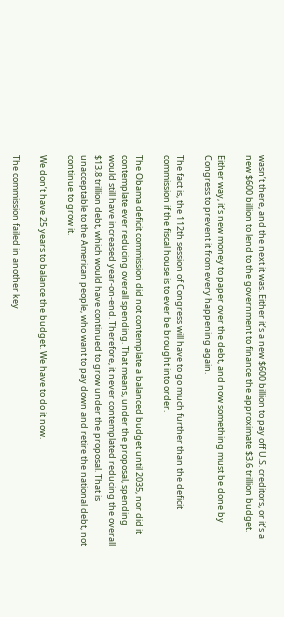wasn’t there, and the next it was. Either it’s a new $600 billion to pay off U.S. creditors, or it’s a new $600 billion to lend to the government to finance the approximate $3.6 trillion budget.

Either way, it’s new money to paper over the debt, and now something must be done by Congress to prevent it from every happening again.

The fact is, the 112th session of Congress will have to go much further than the deficit commission if the fiscal house is to ever be brought into order.

The Obama deficit commission did not contemplate a balanced budget until 2035, nor did it contemplate ever reducing overall spending. That means, under the proposal, spending would still have increased year-on-end. Therefore, it never contemplated reducing the overall $13.8 trillion debt, which would have continued to grow under the proposal. That is unacceptable to the American people, who want to pay down and retire the national debt, not continue to grow it.

We don’t have 25 years to balance the budget. We have to do it now.

The commission failed in another key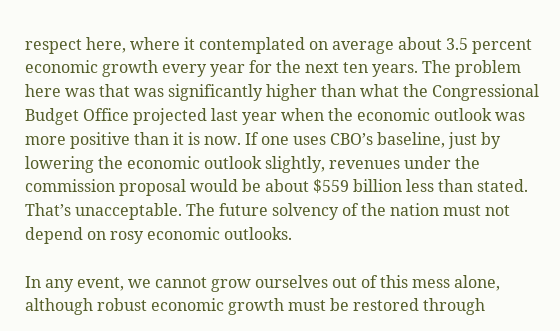respect here, where it contemplated on average about 3.5 percent economic growth every year for the next ten years. The problem here was that was significantly higher than what the Congressional Budget Office projected last year when the economic outlook was more positive than it is now. If one uses CBO’s baseline, just by lowering the economic outlook slightly, revenues under the commission proposal would be about $559 billion less than stated. That’s unacceptable. The future solvency of the nation must not depend on rosy economic outlooks.

In any event, we cannot grow ourselves out of this mess alone, although robust economic growth must be restored through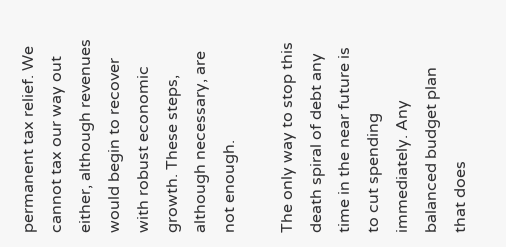permanent tax relief. We cannot tax our way out either, although revenues would begin to recover with robust economic growth. These steps, although necessary, are not enough.

The only way to stop this death spiral of debt any time in the near future is to cut spending immediately. Any balanced budget plan that does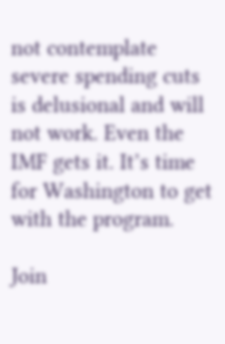not contemplate severe spending cuts is delusional and will not work. Even the IMF gets it. It’s time for Washington to get with the program.

Join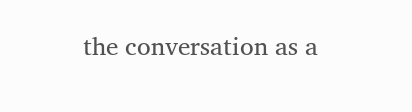the conversation as a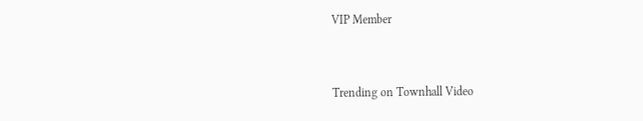VIP Member


Trending on Townhall Video